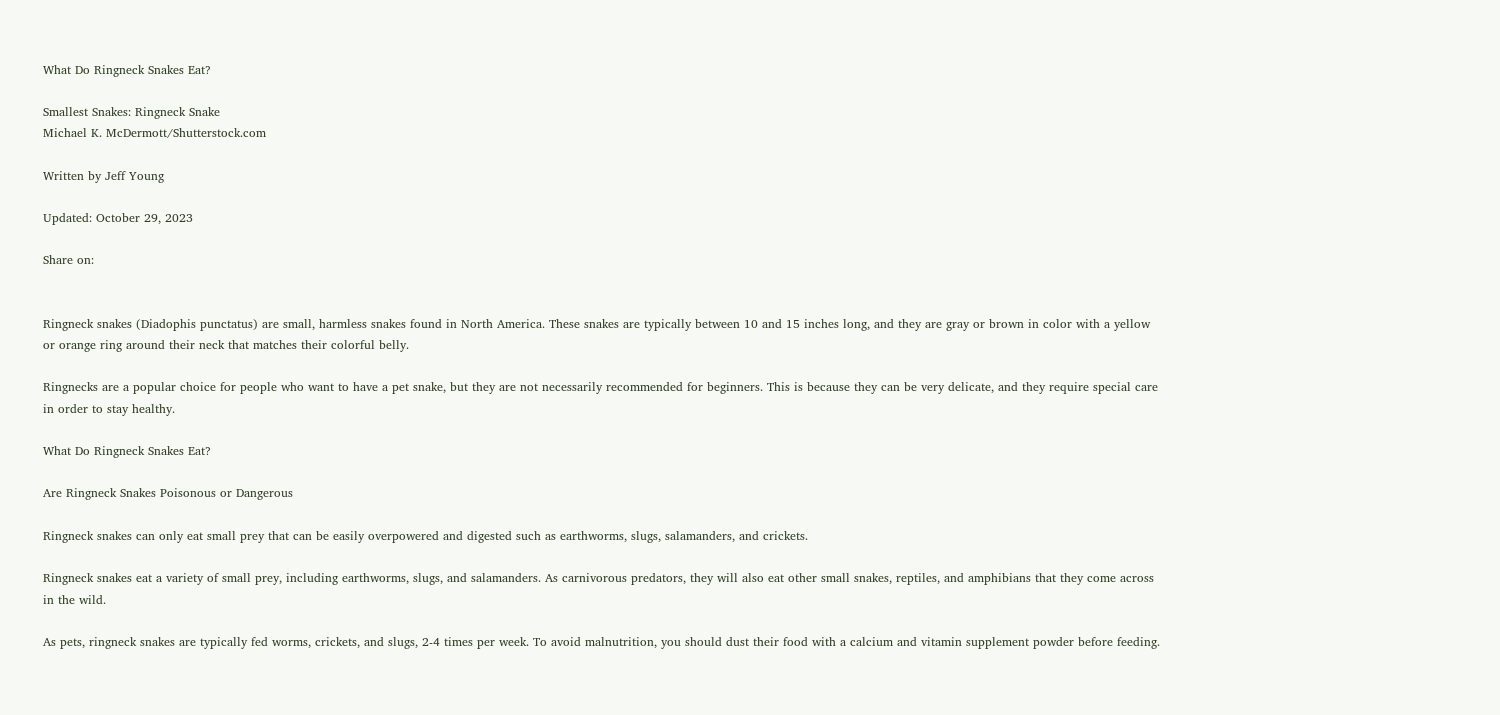What Do Ringneck Snakes Eat?

Smallest Snakes: Ringneck Snake
Michael K. McDermott/Shutterstock.com

Written by Jeff Young

Updated: October 29, 2023

Share on:


Ringneck snakes (Diadophis punctatus) are small, harmless snakes found in North America. These snakes are typically between 10 and 15 inches long, and they are gray or brown in color with a yellow or orange ring around their neck that matches their colorful belly.

Ringnecks are a popular choice for people who want to have a pet snake, but they are not necessarily recommended for beginners. This is because they can be very delicate, and they require special care in order to stay healthy.

What Do Ringneck Snakes Eat?

Are Ringneck Snakes Poisonous or Dangerous

Ringneck snakes can only eat small prey that can be easily overpowered and digested such as earthworms, slugs, salamanders, and crickets.

Ringneck snakes eat a variety of small prey, including earthworms, slugs, and salamanders. As carnivorous predators, they will also eat other small snakes, reptiles, and amphibians that they come across in the wild.

As pets, ringneck snakes are typically fed worms, crickets, and slugs, 2-4 times per week. To avoid malnutrition, you should dust their food with a calcium and vitamin supplement powder before feeding.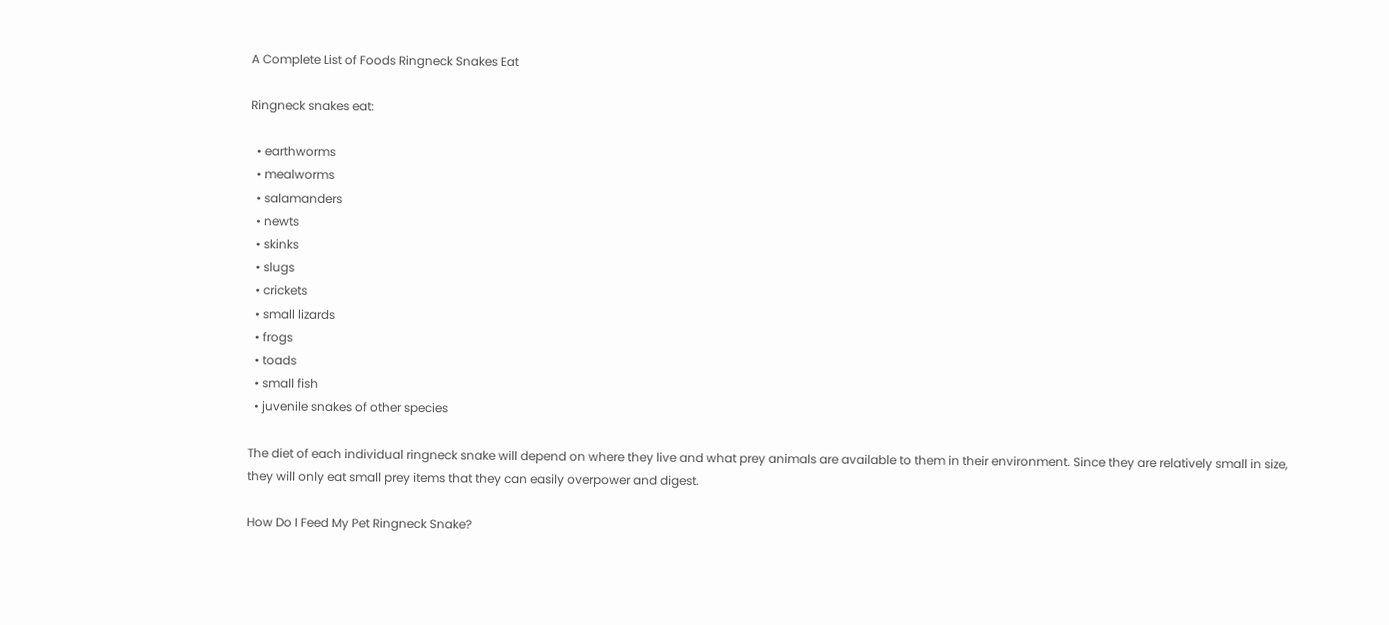A Complete List of Foods Ringneck Snakes Eat

Ringneck snakes eat:

  • earthworms
  • mealworms
  • salamanders
  • newts
  • skinks
  • slugs
  • crickets
  • small lizards
  • frogs
  • toads
  • small fish
  • juvenile snakes of other species

The diet of each individual ringneck snake will depend on where they live and what prey animals are available to them in their environment. Since they are relatively small in size, they will only eat small prey items that they can easily overpower and digest.

How Do I Feed My Pet Ringneck Snake?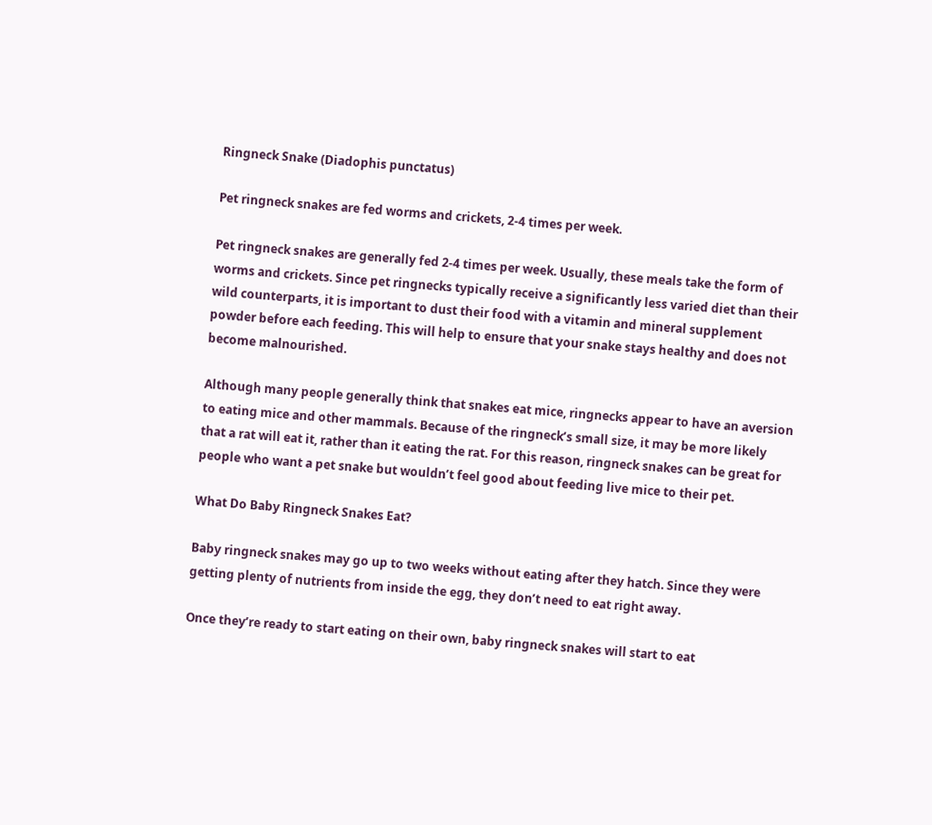Ringneck Snake (Diadophis punctatus)

Pet ringneck snakes are fed worms and crickets, 2-4 times per week.

Pet ringneck snakes are generally fed 2-4 times per week. Usually, these meals take the form of worms and crickets. Since pet ringnecks typically receive a significantly less varied diet than their wild counterparts, it is important to dust their food with a vitamin and mineral supplement powder before each feeding. This will help to ensure that your snake stays healthy and does not become malnourished.

Although many people generally think that snakes eat mice, ringnecks appear to have an aversion to eating mice and other mammals. Because of the ringneck’s small size, it may be more likely that a rat will eat it, rather than it eating the rat. For this reason, ringneck snakes can be great for people who want a pet snake but wouldn’t feel good about feeding live mice to their pet.

What Do Baby Ringneck Snakes Eat?

Baby ringneck snakes may go up to two weeks without eating after they hatch. Since they were getting plenty of nutrients from inside the egg, they don’t need to eat right away.

Once they’re ready to start eating on their own, baby ringneck snakes will start to eat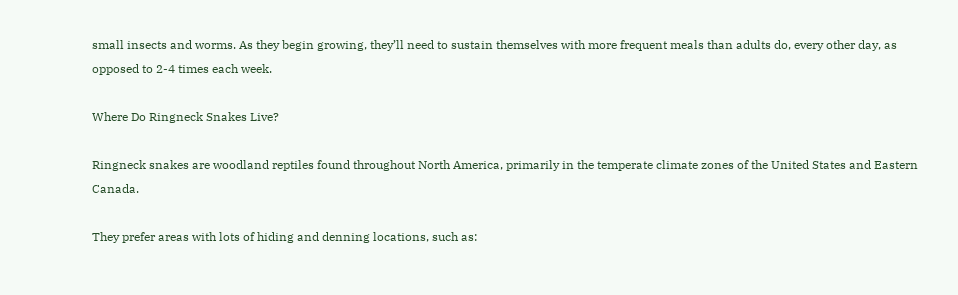small insects and worms. As they begin growing, they’ll need to sustain themselves with more frequent meals than adults do, every other day, as opposed to 2-4 times each week.

Where Do Ringneck Snakes Live?

Ringneck snakes are woodland reptiles found throughout North America, primarily in the temperate climate zones of the United States and Eastern Canada.

They prefer areas with lots of hiding and denning locations, such as: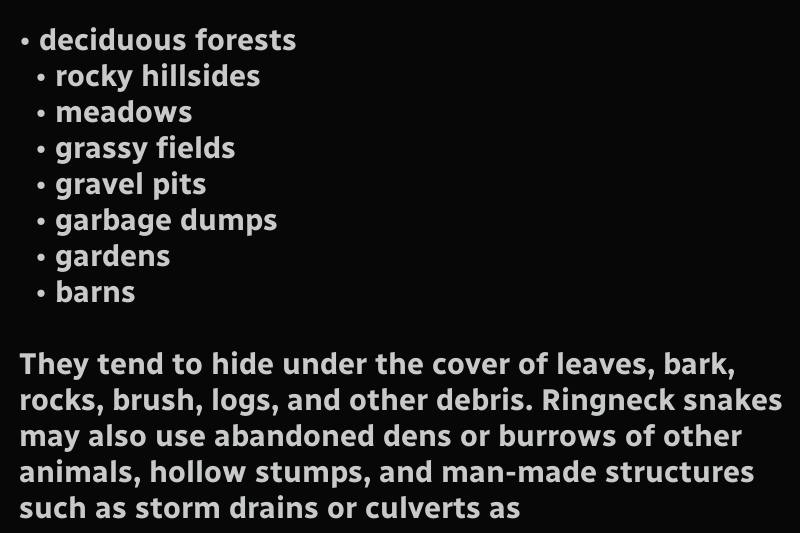• deciduous forests
  • rocky hillsides
  • meadows
  • grassy fields
  • gravel pits
  • garbage dumps
  • gardens
  • barns

They tend to hide under the cover of leaves, bark, rocks, brush, logs, and other debris. Ringneck snakes may also use abandoned dens or burrows of other animals, hollow stumps, and man-made structures such as storm drains or culverts as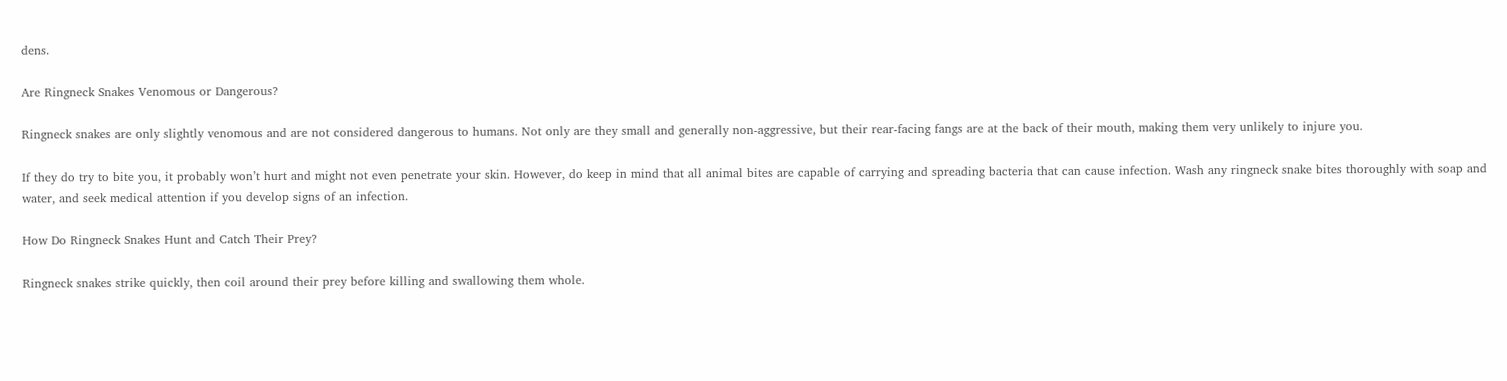dens.

Are Ringneck Snakes Venomous or Dangerous?

Ringneck snakes are only slightly venomous and are not considered dangerous to humans. Not only are they small and generally non-aggressive, but their rear-facing fangs are at the back of their mouth, making them very unlikely to injure you.

If they do try to bite you, it probably won’t hurt and might not even penetrate your skin. However, do keep in mind that all animal bites are capable of carrying and spreading bacteria that can cause infection. Wash any ringneck snake bites thoroughly with soap and water, and seek medical attention if you develop signs of an infection.

How Do Ringneck Snakes Hunt and Catch Their Prey?

Ringneck snakes strike quickly, then coil around their prey before killing and swallowing them whole.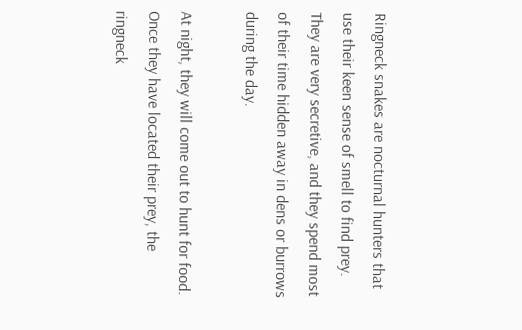Ringneck snakes are nocturnal hunters that use their keen sense of smell to find prey. They are very secretive, and they spend most of their time hidden away in dens or burrows during the day.

At night, they will come out to hunt for food. Once they have located their prey, the ringneck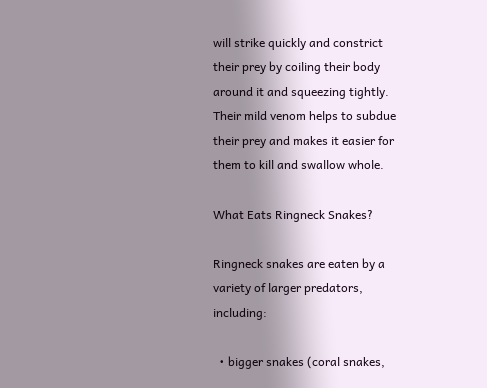will strike quickly and constrict their prey by coiling their body around it and squeezing tightly. Their mild venom helps to subdue their prey and makes it easier for them to kill and swallow whole.

What Eats Ringneck Snakes?

Ringneck snakes are eaten by a variety of larger predators, including:

  • bigger snakes (coral snakes,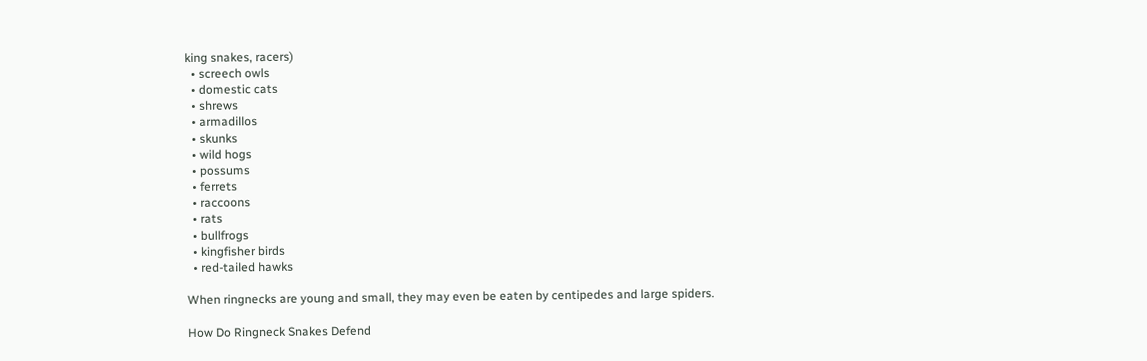king snakes, racers)
  • screech owls
  • domestic cats
  • shrews
  • armadillos
  • skunks
  • wild hogs
  • possums
  • ferrets
  • raccoons
  • rats
  • bullfrogs
  • kingfisher birds
  • red-tailed hawks

When ringnecks are young and small, they may even be eaten by centipedes and large spiders.

How Do Ringneck Snakes Defend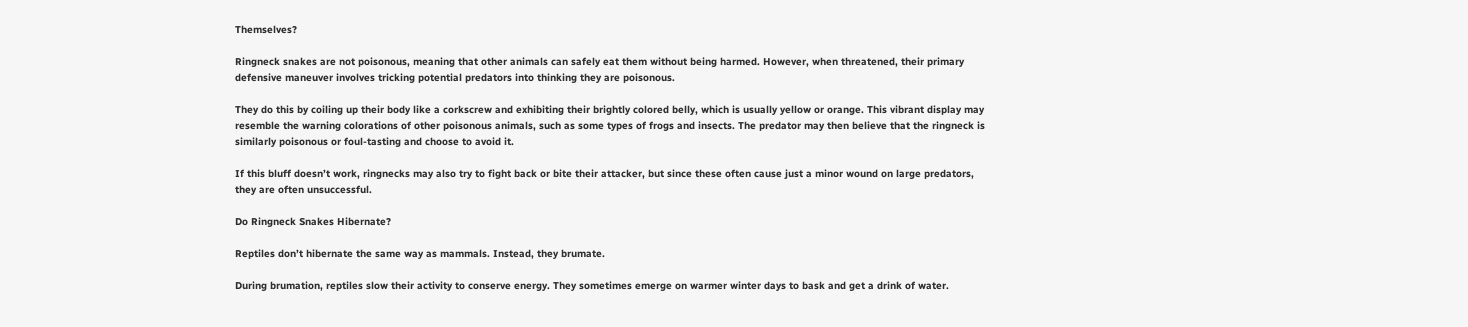Themselves?

Ringneck snakes are not poisonous, meaning that other animals can safely eat them without being harmed. However, when threatened, their primary defensive maneuver involves tricking potential predators into thinking they are poisonous.

They do this by coiling up their body like a corkscrew and exhibiting their brightly colored belly, which is usually yellow or orange. This vibrant display may resemble the warning colorations of other poisonous animals, such as some types of frogs and insects. The predator may then believe that the ringneck is similarly poisonous or foul-tasting and choose to avoid it.

If this bluff doesn’t work, ringnecks may also try to fight back or bite their attacker, but since these often cause just a minor wound on large predators, they are often unsuccessful.

Do Ringneck Snakes Hibernate?

Reptiles don’t hibernate the same way as mammals. Instead, they brumate.

During brumation, reptiles slow their activity to conserve energy. They sometimes emerge on warmer winter days to bask and get a drink of water.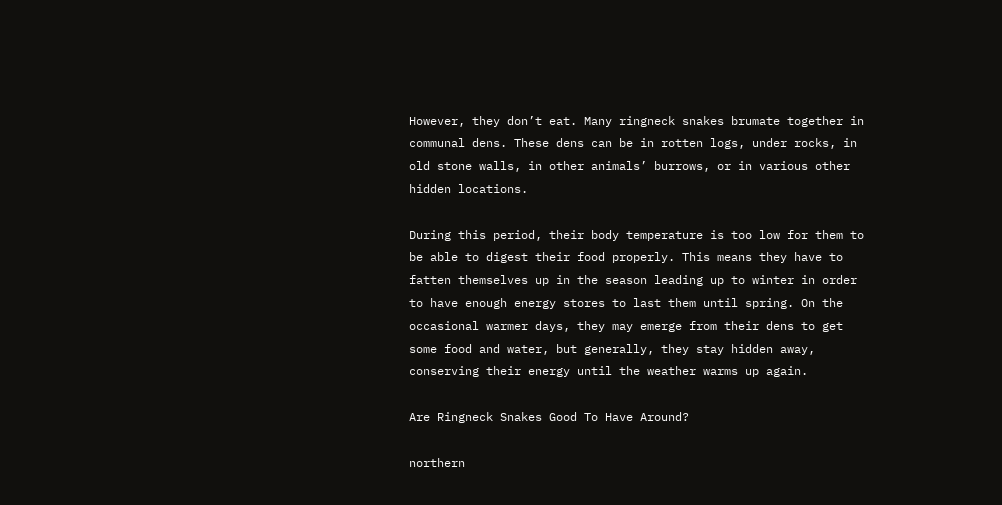However, they don’t eat. Many ringneck snakes brumate together in communal dens. These dens can be in rotten logs, under rocks, in old stone walls, in other animals’ burrows, or in various other hidden locations.

During this period, their body temperature is too low for them to be able to digest their food properly. This means they have to fatten themselves up in the season leading up to winter in order to have enough energy stores to last them until spring. On the occasional warmer days, they may emerge from their dens to get some food and water, but generally, they stay hidden away, conserving their energy until the weather warms up again.

Are Ringneck Snakes Good To Have Around?

northern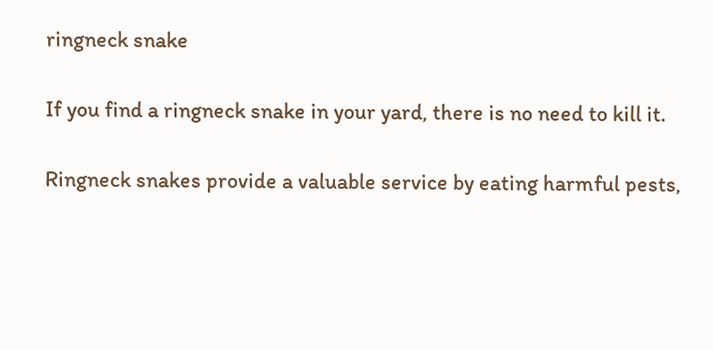ringneck snake

If you find a ringneck snake in your yard, there is no need to kill it.

Ringneck snakes provide a valuable service by eating harmful pests,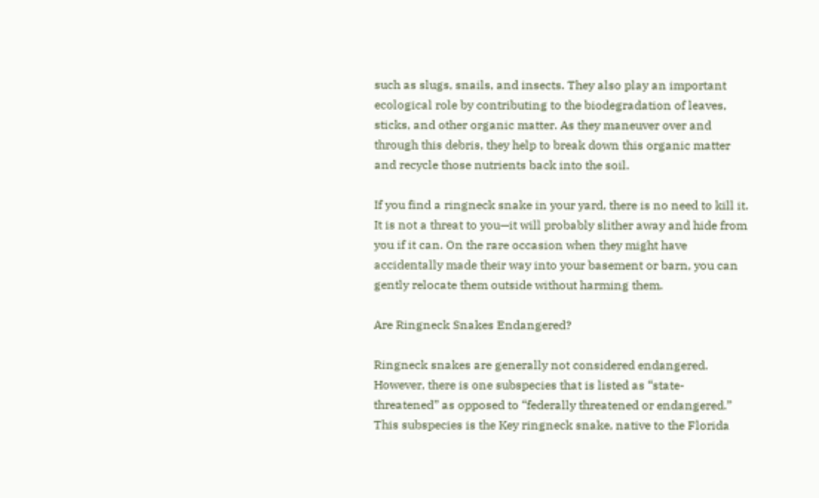such as slugs, snails, and insects. They also play an important ecological role by contributing to the biodegradation of leaves, sticks, and other organic matter. As they maneuver over and through this debris, they help to break down this organic matter and recycle those nutrients back into the soil.

If you find a ringneck snake in your yard, there is no need to kill it. It is not a threat to you—it will probably slither away and hide from you if it can. On the rare occasion when they might have accidentally made their way into your basement or barn, you can gently relocate them outside without harming them.

Are Ringneck Snakes Endangered?

Ringneck snakes are generally not considered endangered. However, there is one subspecies that is listed as “state-threatened” as opposed to “federally threatened or endangered.” This subspecies is the Key ringneck snake, native to the Florida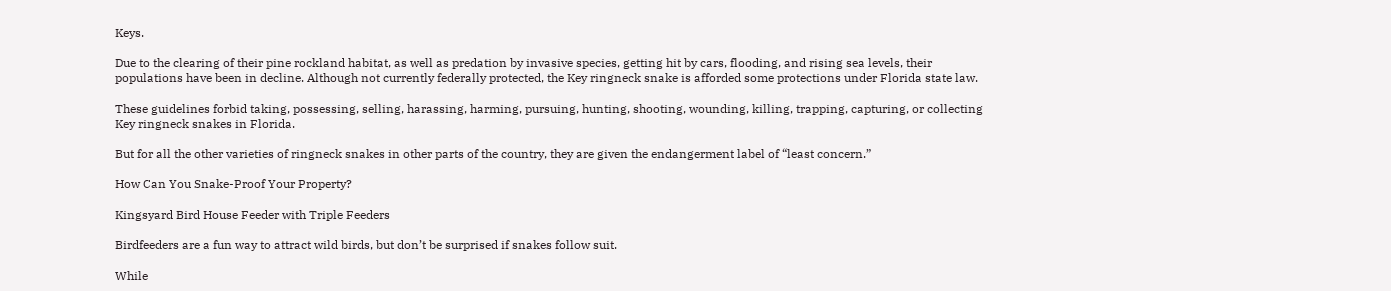Keys.

Due to the clearing of their pine rockland habitat, as well as predation by invasive species, getting hit by cars, flooding, and rising sea levels, their populations have been in decline. Although not currently federally protected, the Key ringneck snake is afforded some protections under Florida state law.

These guidelines forbid taking, possessing, selling, harassing, harming, pursuing, hunting, shooting, wounding, killing, trapping, capturing, or collecting Key ringneck snakes in Florida.

But for all the other varieties of ringneck snakes in other parts of the country, they are given the endangerment label of “least concern.”

How Can You Snake-Proof Your Property?

Kingsyard Bird House Feeder with Triple Feeders

Birdfeeders are a fun way to attract wild birds, but don’t be surprised if snakes follow suit.

While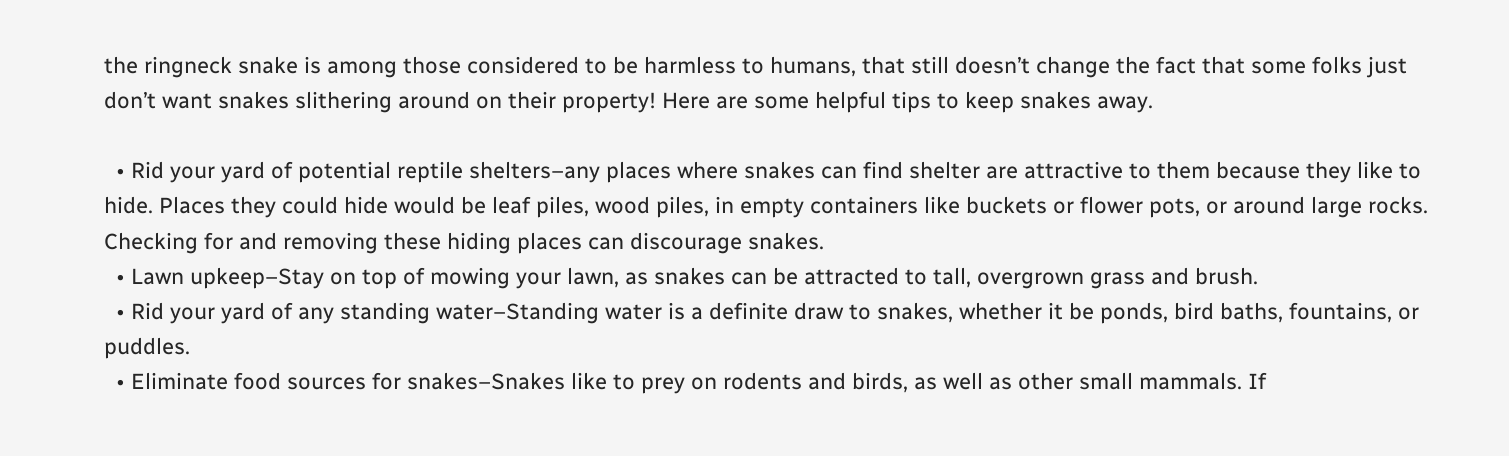the ringneck snake is among those considered to be harmless to humans, that still doesn’t change the fact that some folks just don’t want snakes slithering around on their property! Here are some helpful tips to keep snakes away.

  • Rid your yard of potential reptile shelters–any places where snakes can find shelter are attractive to them because they like to hide. Places they could hide would be leaf piles, wood piles, in empty containers like buckets or flower pots, or around large rocks. Checking for and removing these hiding places can discourage snakes.
  • Lawn upkeep–Stay on top of mowing your lawn, as snakes can be attracted to tall, overgrown grass and brush.
  • Rid your yard of any standing water–Standing water is a definite draw to snakes, whether it be ponds, bird baths, fountains, or puddles.
  • Eliminate food sources for snakes–Snakes like to prey on rodents and birds, as well as other small mammals. If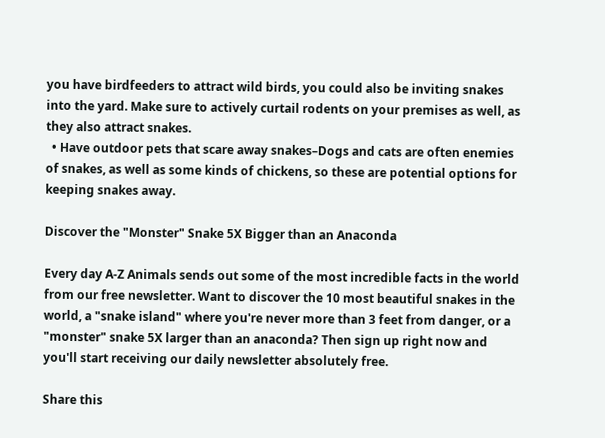you have birdfeeders to attract wild birds, you could also be inviting snakes into the yard. Make sure to actively curtail rodents on your premises as well, as they also attract snakes.
  • Have outdoor pets that scare away snakes–Dogs and cats are often enemies of snakes, as well as some kinds of chickens, so these are potential options for keeping snakes away.

Discover the "Monster" Snake 5X Bigger than an Anaconda

Every day A-Z Animals sends out some of the most incredible facts in the world from our free newsletter. Want to discover the 10 most beautiful snakes in the world, a "snake island" where you're never more than 3 feet from danger, or a "monster" snake 5X larger than an anaconda? Then sign up right now and you'll start receiving our daily newsletter absolutely free.

Share this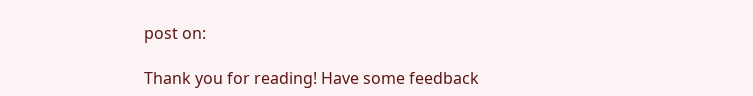post on:

Thank you for reading! Have some feedback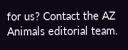for us? Contact the AZ Animals editorial team.